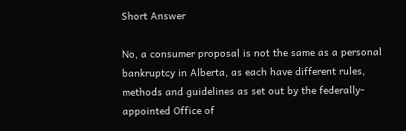Short Answer

No, a consumer proposal is not the same as a personal bankruptcy in Alberta, as each have different rules, methods and guidelines as set out by the federally-appointed Office of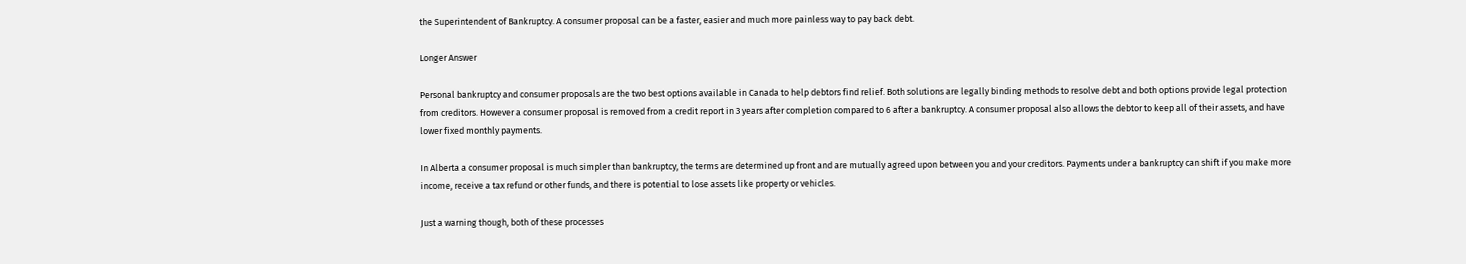the Superintendent of Bankruptcy. A consumer proposal can be a faster, easier and much more painless way to pay back debt.

Longer Answer

Personal bankruptcy and consumer proposals are the two best options available in Canada to help debtors find relief. Both solutions are legally binding methods to resolve debt and both options provide legal protection from creditors. However a consumer proposal is removed from a credit report in 3 years after completion compared to 6 after a bankruptcy. A consumer proposal also allows the debtor to keep all of their assets, and have lower fixed monthly payments.

In Alberta a consumer proposal is much simpler than bankruptcy, the terms are determined up front and are mutually agreed upon between you and your creditors. Payments under a bankruptcy can shift if you make more income, receive a tax refund or other funds, and there is potential to lose assets like property or vehicles.

Just a warning though, both of these processes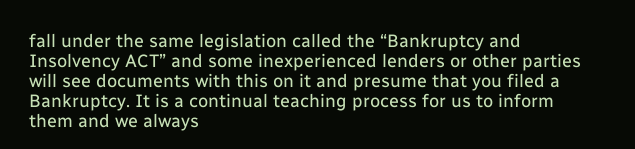fall under the same legislation called the “Bankruptcy and Insolvency ACT” and some inexperienced lenders or other parties will see documents with this on it and presume that you filed a Bankruptcy. It is a continual teaching process for us to inform them and we always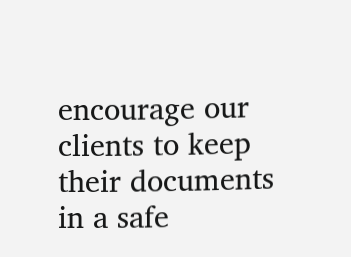encourage our clients to keep their documents in a safe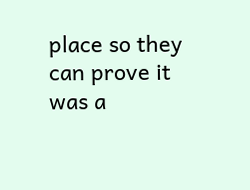place so they can prove it was a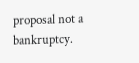proposal not a bankruptcy.